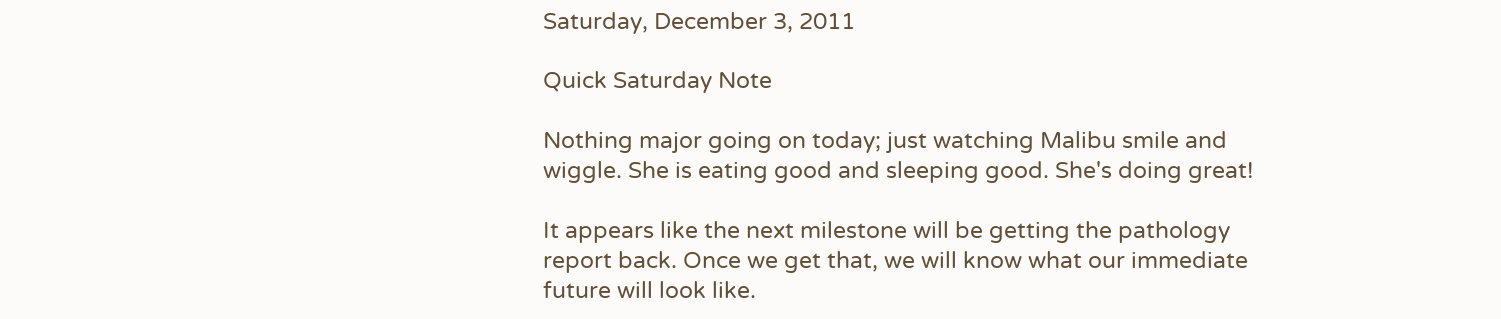Saturday, December 3, 2011

Quick Saturday Note

Nothing major going on today; just watching Malibu smile and wiggle. She is eating good and sleeping good. She's doing great!

It appears like the next milestone will be getting the pathology report back. Once we get that, we will know what our immediate future will look like.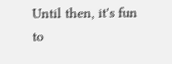Until then, it's fun to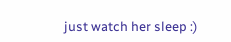just watch her sleep :)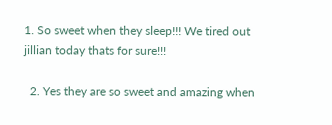1. So sweet when they sleep!!! We tired out jillian today thats for sure!!!

  2. Yes they are so sweet and amazing when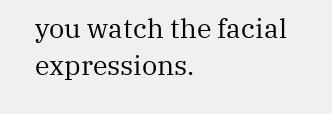you watch the facial expressions.